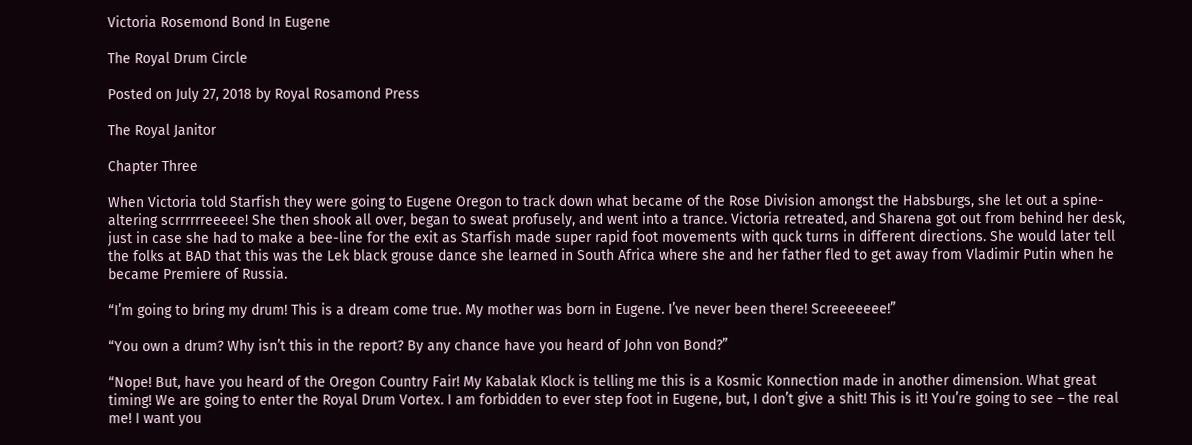Victoria Rosemond Bond In Eugene

The Royal Drum Circle

Posted on July 27, 2018 by Royal Rosamond Press

The Royal Janitor

Chapter Three

When Victoria told Starfish they were going to Eugene Oregon to track down what became of the Rose Division amongst the Habsburgs, she let out a spine-altering scrrrrrreeeee! She then shook all over, began to sweat profusely, and went into a trance. Victoria retreated, and Sharena got out from behind her desk, just in case she had to make a bee-line for the exit as Starfish made super rapid foot movements with quck turns in different directions. She would later tell the folks at BAD that this was the Lek black grouse dance she learned in South Africa where she and her father fled to get away from Vladimir Putin when he became Premiere of Russia.

“I’m going to bring my drum! This is a dream come true. My mother was born in Eugene. I’ve never been there! Screeeeeee!”

“You own a drum? Why isn’t this in the report? By any chance have you heard of John von Bond?”

“Nope! But, have you heard of the Oregon Country Fair! My Kabalak Klock is telling me this is a Kosmic Konnection made in another dimension. What great timing! We are going to enter the Royal Drum Vortex. I am forbidden to ever step foot in Eugene, but, I don’t give a shit! This is it! You’re going to see – the real me! I want you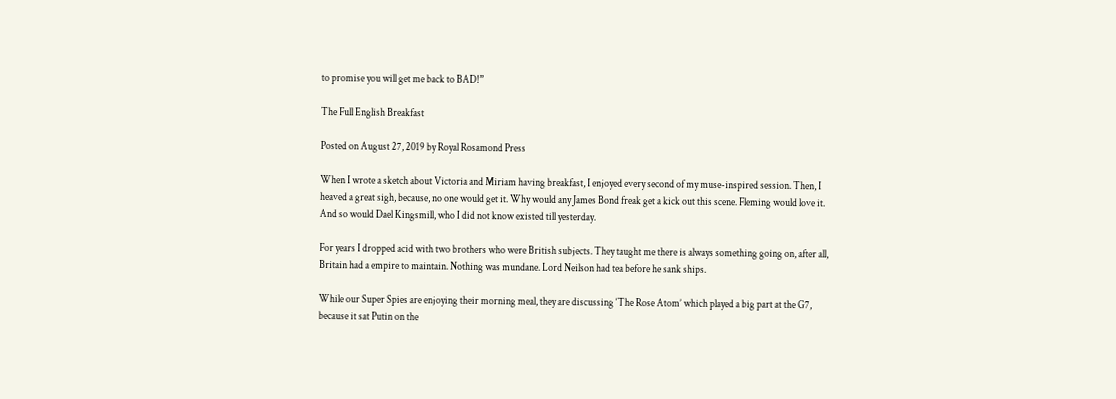to promise you will get me back to BAD!”

The Full English Breakfast

Posted on August 27, 2019 by Royal Rosamond Press

When I wrote a sketch about Victoria and Miriam having breakfast, I enjoyed every second of my muse-inspired session. Then, I heaved a great sigh, because, no one would get it. Why would any James Bond freak get a kick out this scene. Fleming would love it. And so would Dael Kingsmill, who I did not know existed till yesterday.

For years I dropped acid with two brothers who were British subjects. They taught me there is always something going on, after all, Britain had a empire to maintain. Nothing was mundane. Lord Neilson had tea before he sank ships.

While our Super Spies are enjoying their morning meal, they are discussing ‘The Rose Atom’ which played a big part at the G7, because it sat Putin on the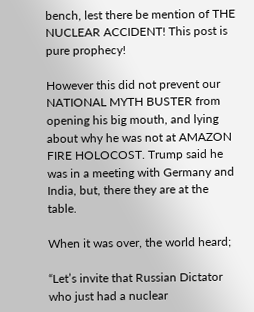bench, lest there be mention of THE NUCLEAR ACCIDENT! This post is pure prophecy!

However this did not prevent our NATIONAL MYTH BUSTER from opening his big mouth, and lying about why he was not at AMAZON FIRE HOLOCOST. Trump said he was in a meeting with Germany and India, but, there they are at the table.

When it was over, the world heard;

“Let’s invite that Russian Dictator who just had a nuclear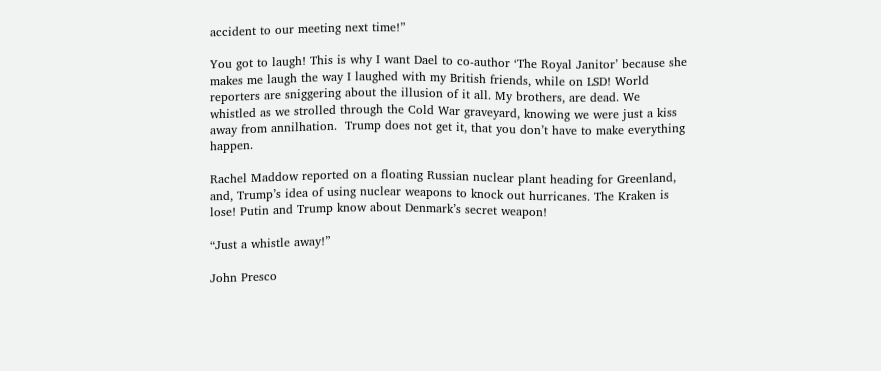accident to our meeting next time!”

You got to laugh! This is why I want Dael to co-author ‘The Royal Janitor’ because she makes me laugh the way I laughed with my British friends, while on LSD! World reporters are sniggering about the illusion of it all. My brothers, are dead. We whistled as we strolled through the Cold War graveyard, knowing we were just a kiss away from annilhation.  Trump does not get it, that you don’t have to make everything happen.

Rachel Maddow reported on a floating Russian nuclear plant heading for Greenland, and, Trump’s idea of using nuclear weapons to knock out hurricanes. The Kraken is lose! Putin and Trump know about Denmark’s secret weapon!

“Just a whistle away!”

John Presco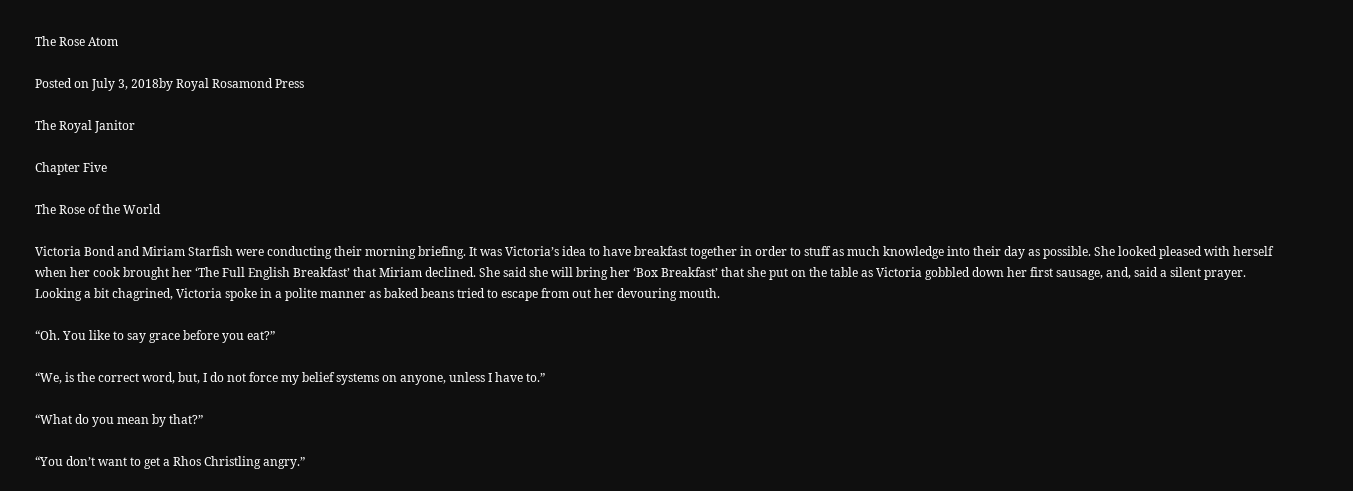The Rose Atom

Posted on July 3, 2018by Royal Rosamond Press

The Royal Janitor

Chapter Five

The Rose of the World

Victoria Bond and Miriam Starfish were conducting their morning briefing. It was Victoria’s idea to have breakfast together in order to stuff as much knowledge into their day as possible. She looked pleased with herself when her cook brought her ‘The Full English Breakfast’ that Miriam declined. She said she will bring her ‘Box Breakfast’ that she put on the table as Victoria gobbled down her first sausage, and, said a silent prayer. Looking a bit chagrined, Victoria spoke in a polite manner as baked beans tried to escape from out her devouring mouth.

“Oh. You like to say grace before you eat?”

“We, is the correct word, but, I do not force my belief systems on anyone, unless I have to.”

“What do you mean by that?”

“You don’t want to get a Rhos Christling angry.”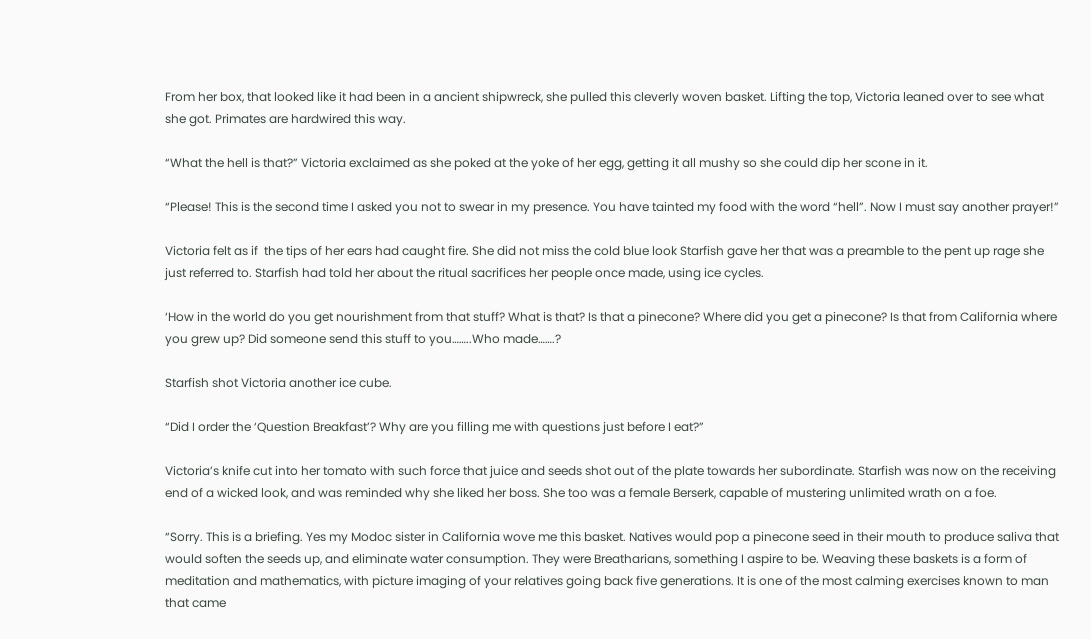From her box, that looked like it had been in a ancient shipwreck, she pulled this cleverly woven basket. Lifting the top, Victoria leaned over to see what she got. Primates are hardwired this way.

“What the hell is that?” Victoria exclaimed as she poked at the yoke of her egg, getting it all mushy so she could dip her scone in it.

“Please! This is the second time I asked you not to swear in my presence. You have tainted my food with the word “hell”. Now I must say another prayer!”

Victoria felt as if  the tips of her ears had caught fire. She did not miss the cold blue look Starfish gave her that was a preamble to the pent up rage she just referred to. Starfish had told her about the ritual sacrifices her people once made, using ice cycles.

‘How in the world do you get nourishment from that stuff? What is that? Is that a pinecone? Where did you get a pinecone? Is that from California where you grew up? Did someone send this stuff to you……..Who made…….?

Starfish shot Victoria another ice cube.

“Did I order the ‘Question Breakfast’? Why are you filling me with questions just before I eat?”

Victoria’s knife cut into her tomato with such force that juice and seeds shot out of the plate towards her subordinate. Starfish was now on the receiving end of a wicked look, and was reminded why she liked her boss. She too was a female Berserk, capable of mustering unlimited wrath on a foe.

“Sorry. This is a briefing. Yes my Modoc sister in California wove me this basket. Natives would pop a pinecone seed in their mouth to produce saliva that would soften the seeds up, and eliminate water consumption. They were Breatharians, something I aspire to be. Weaving these baskets is a form of meditation and mathematics, with picture imaging of your relatives going back five generations. It is one of the most calming exercises known to man that came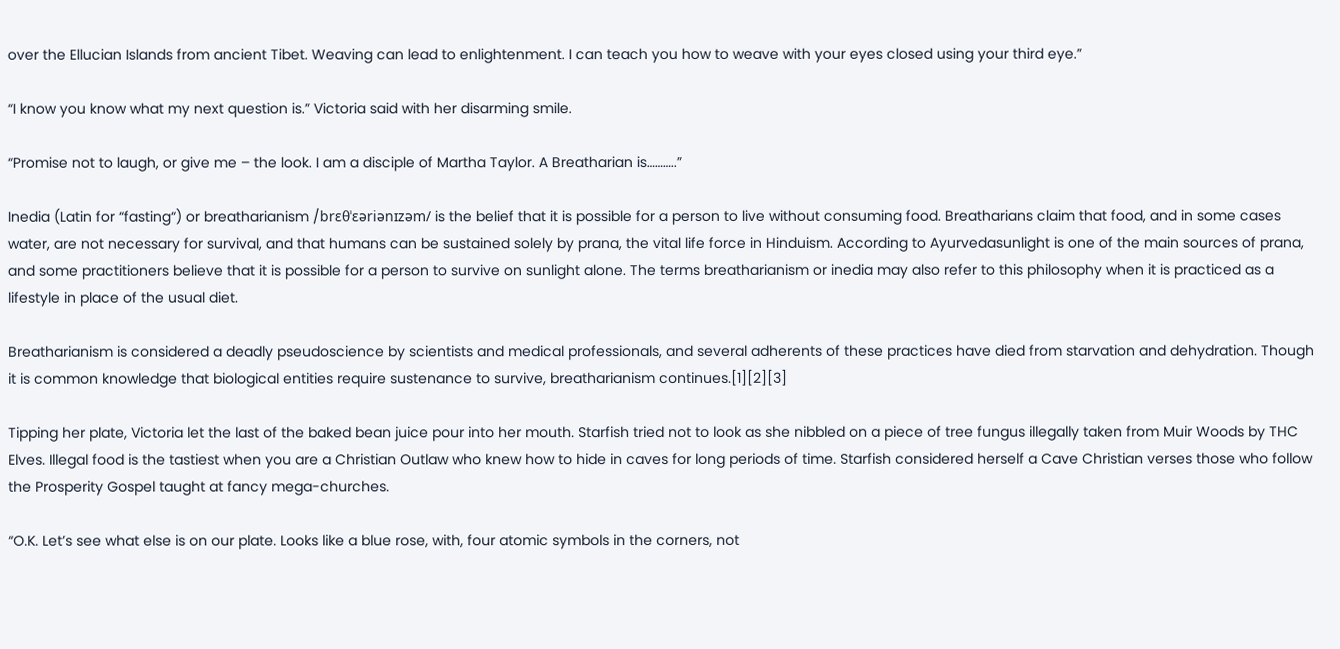over the Ellucian Islands from ancient Tibet. Weaving can lead to enlightenment. I can teach you how to weave with your eyes closed using your third eye.”

“I know you know what my next question is.” Victoria said with her disarming smile.

“Promise not to laugh, or give me – the look. I am a disciple of Martha Taylor. A Breatharian is………..”

Inedia (Latin for “fasting“) or breatharianism /brɛθˈɛəriənɪzəm/ is the belief that it is possible for a person to live without consuming food. Breatharians claim that food, and in some cases water, are not necessary for survival, and that humans can be sustained solely by prana, the vital life force in Hinduism. According to Ayurvedasunlight is one of the main sources of prana, and some practitioners believe that it is possible for a person to survive on sunlight alone. The terms breatharianism or inedia may also refer to this philosophy when it is practiced as a lifestyle in place of the usual diet.

Breatharianism is considered a deadly pseudoscience by scientists and medical professionals, and several adherents of these practices have died from starvation and dehydration. Though it is common knowledge that biological entities require sustenance to survive, breatharianism continues.[1][2][3]

Tipping her plate, Victoria let the last of the baked bean juice pour into her mouth. Starfish tried not to look as she nibbled on a piece of tree fungus illegally taken from Muir Woods by THC Elves. Illegal food is the tastiest when you are a Christian Outlaw who knew how to hide in caves for long periods of time. Starfish considered herself a Cave Christian verses those who follow the Prosperity Gospel taught at fancy mega-churches.

“O.K. Let’s see what else is on our plate. Looks like a blue rose, with, four atomic symbols in the corners, not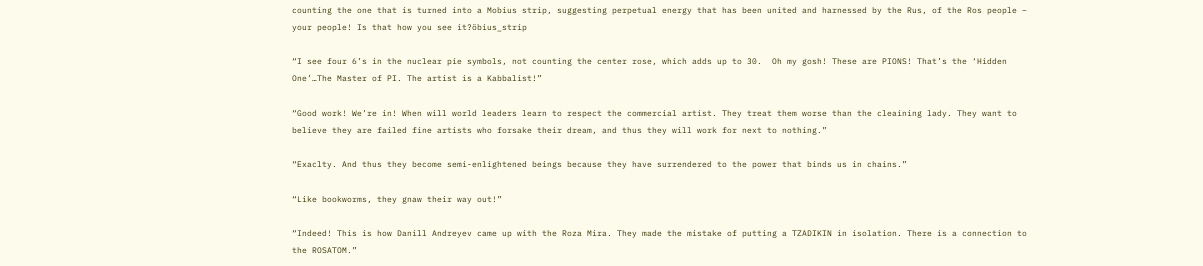counting the one that is turned into a Mobius strip, suggesting perpetual energy that has been united and harnessed by the Rus, of the Ros people – your people! Is that how you see it?öbius_strip

“I see four 6’s in the nuclear pie symbols, not counting the center rose, which adds up to 30.  Oh my gosh! These are PIONS! That’s the ‘Hidden One’…The Master of PI. The artist is a Kabbalist!”

“Good work! We’re in! When will world leaders learn to respect the commercial artist. They treat them worse than the cleaining lady. They want to believe they are failed fine artists who forsake their dream, and thus they will work for next to nothing.”

“Exaclty. And thus they become semi-enlightened beings because they have surrendered to the power that binds us in chains.”

“Like bookworms, they gnaw their way out!”

“Indeed! This is how Danill Andreyev came up with the Roza Mira. They made the mistake of putting a TZADIKIN in isolation. There is a connection to the ROSATOM.”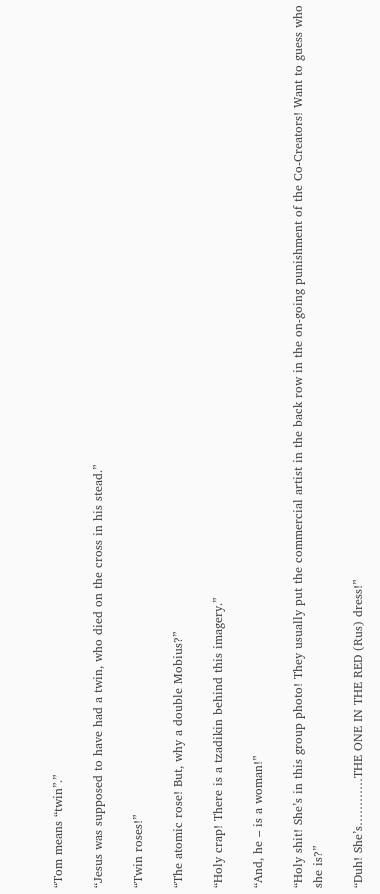“Tom means “twin”.”

“Jesus was supposed to have had a twin, who died on the cross in his stead.”

“Twin roses!”

“The atomic rose! But, why a double Mobius?”

“Holy crap! There is a tzadikin behind this imagery.”

“And, he – is a woman!”

“Holy shit! She’s in this group photo! They usually put the commercial artist in the back row in the on-going punishment of the Co-Creators! Want to guess who she is?”

“Duh! She’s…………THE ONE IN THE RED (Rus) dress!”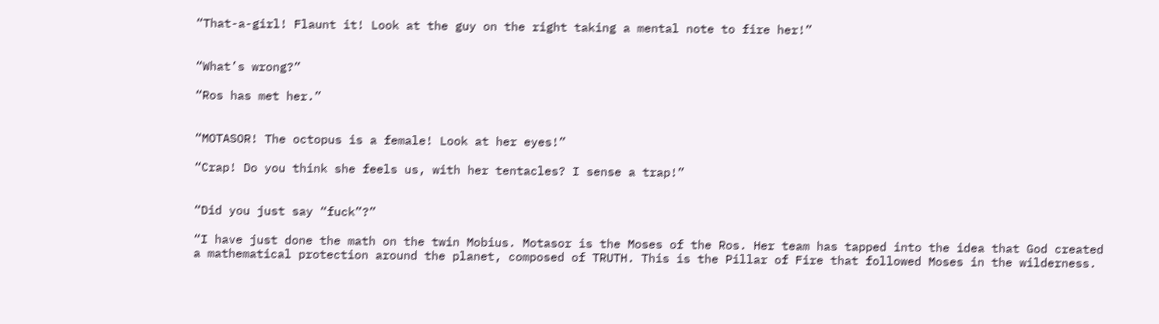“That-a-girl! Flaunt it! Look at the guy on the right taking a mental note to fire her!”


“What’s wrong?”

“Ros has met her.”


“MOTASOR! The octopus is a female! Look at her eyes!”

“Crap! Do you think she feels us, with her tentacles? I sense a trap!”


“Did you just say “fuck”?”

“I have just done the math on the twin Mobius. Motasor is the Moses of the Ros. Her team has tapped into the idea that God created a mathematical protection around the planet, composed of TRUTH. This is the Pillar of Fire that followed Moses in the wilderness.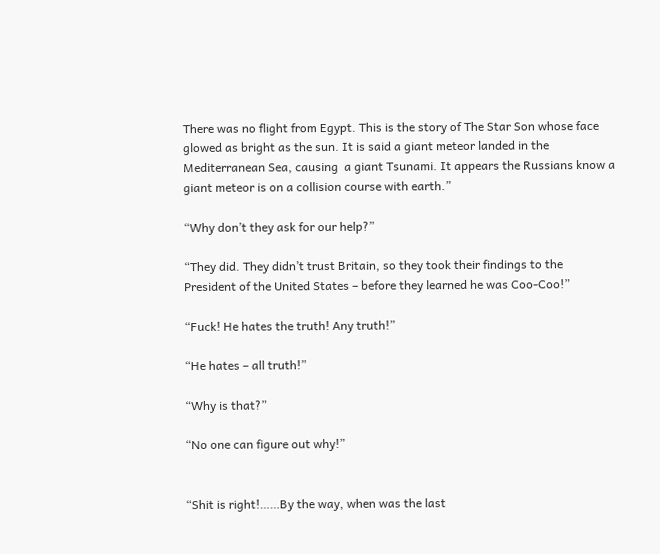There was no flight from Egypt. This is the story of The Star Son whose face glowed as bright as the sun. It is said a giant meteor landed in the Mediterranean Sea, causing  a giant Tsunami. It appears the Russians know a giant meteor is on a collision course with earth.”

“Why don’t they ask for our help?”

“They did. They didn’t trust Britain, so they took their findings to the President of the United States – before they learned he was Coo-Coo!”

“Fuck! He hates the truth! Any truth!”

“He hates – all truth!”

“Why is that?”

“No one can figure out why!”


“Shit is right!……By the way, when was the last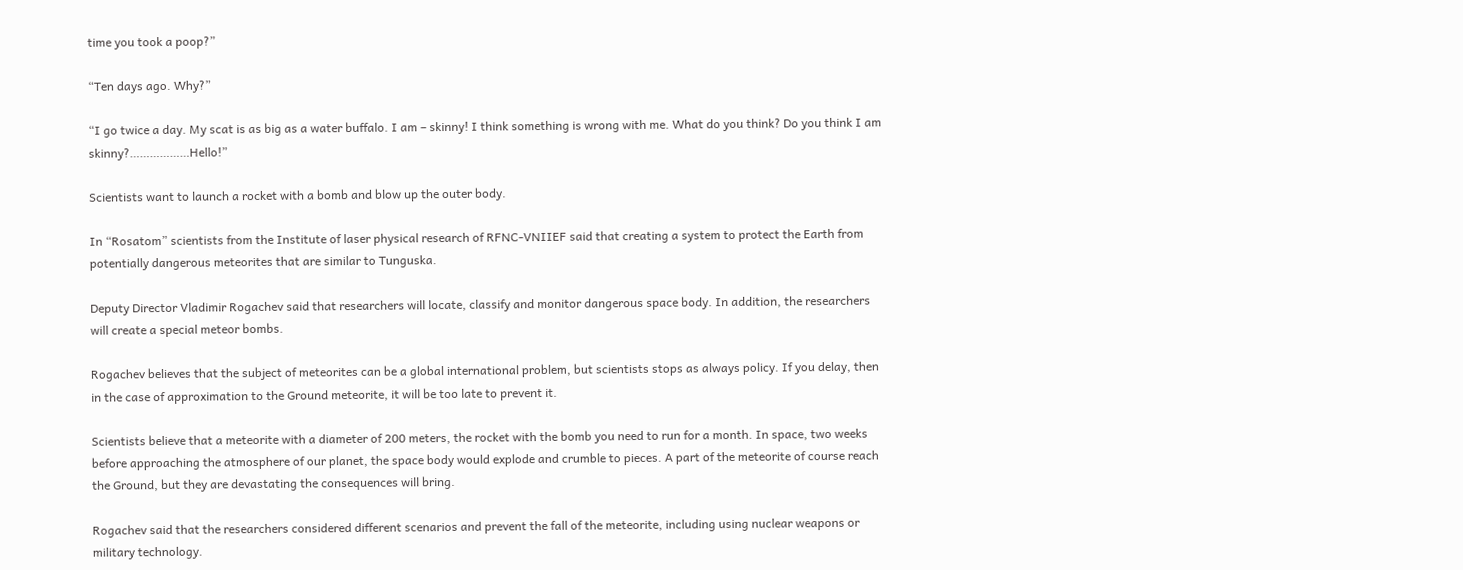time you took a poop?”

“Ten days ago. Why?”

“I go twice a day. My scat is as big as a water buffalo. I am – skinny! I think something is wrong with me. What do you think? Do you think I am skinny?………………Hello!”

Scientists want to launch a rocket with a bomb and blow up the outer body.

In “Rosatom” scientists from the Institute of laser physical research of RFNC-VNIIEF said that creating a system to protect the Earth from potentially dangerous meteorites that are similar to Tunguska.

Deputy Director Vladimir Rogachev said that researchers will locate, classify and monitor dangerous space body. In addition, the researchers will create a special meteor bombs.

Rogachev believes that the subject of meteorites can be a global international problem, but scientists stops as always policy. If you delay, then in the case of approximation to the Ground meteorite, it will be too late to prevent it.

Scientists believe that a meteorite with a diameter of 200 meters, the rocket with the bomb you need to run for a month. In space, two weeks before approaching the atmosphere of our planet, the space body would explode and crumble to pieces. A part of the meteorite of course reach the Ground, but they are devastating the consequences will bring.

Rogachev said that the researchers considered different scenarios and prevent the fall of the meteorite, including using nuclear weapons or military technology.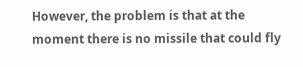However, the problem is that at the moment there is no missile that could fly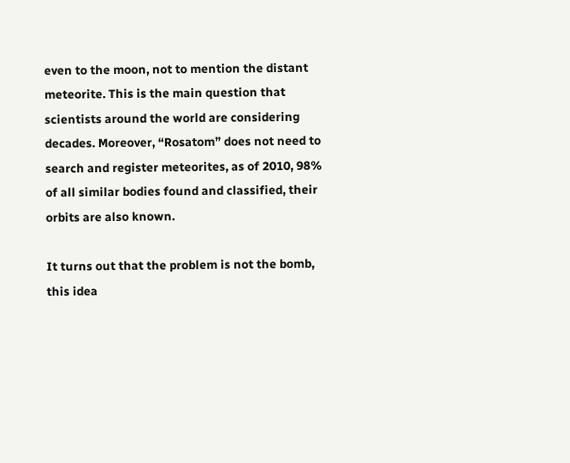even to the moon, not to mention the distant meteorite. This is the main question that scientists around the world are considering decades. Moreover, “Rosatom” does not need to search and register meteorites, as of 2010, 98% of all similar bodies found and classified, their orbits are also known.

It turns out that the problem is not the bomb, this idea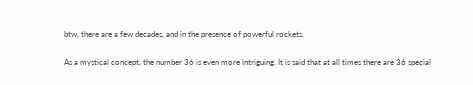btw, there are a few decades, and in the presence of powerful rockets.

As a mystical concept, the number 36 is even more intriguing. It is said that at all times there are 36 special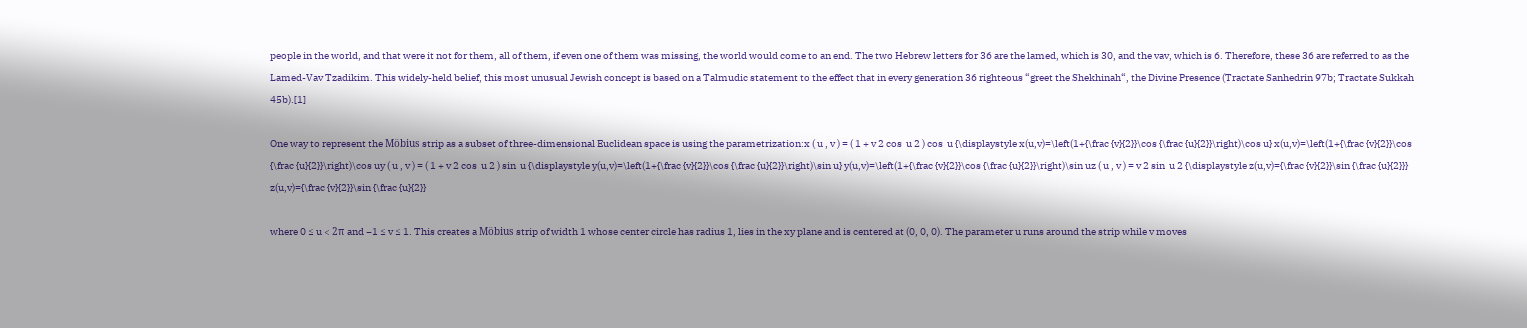people in the world, and that were it not for them, all of them, if even one of them was missing, the world would come to an end. The two Hebrew letters for 36 are the lamed, which is 30, and the vav, which is 6. Therefore, these 36 are referred to as the Lamed-Vav Tzadikim. This widely-held belief, this most unusual Jewish concept is based on a Talmudic statement to the effect that in every generation 36 righteous “greet the Shekhinah“, the Divine Presence (Tractate Sanhedrin 97b; Tractate Sukkah 45b).[1]

One way to represent the Möbius strip as a subset of three-dimensional Euclidean space is using the parametrization:x ( u , v ) = ( 1 + v 2 cos  u 2 ) cos  u {\displaystyle x(u,v)=\left(1+{\frac {v}{2}}\cos {\frac {u}{2}}\right)\cos u} x(u,v)=\left(1+{\frac {v}{2}}\cos {\frac {u}{2}}\right)\cos uy ( u , v ) = ( 1 + v 2 cos  u 2 ) sin  u {\displaystyle y(u,v)=\left(1+{\frac {v}{2}}\cos {\frac {u}{2}}\right)\sin u} y(u,v)=\left(1+{\frac {v}{2}}\cos {\frac {u}{2}}\right)\sin uz ( u , v ) = v 2 sin  u 2 {\displaystyle z(u,v)={\frac {v}{2}}\sin {\frac {u}{2}}} z(u,v)={\frac {v}{2}}\sin {\frac {u}{2}}

where 0 ≤ u < 2π and −1 ≤ v ≤ 1. This creates a Möbius strip of width 1 whose center circle has radius 1, lies in the xy plane and is centered at (0, 0, 0). The parameter u runs around the strip while v moves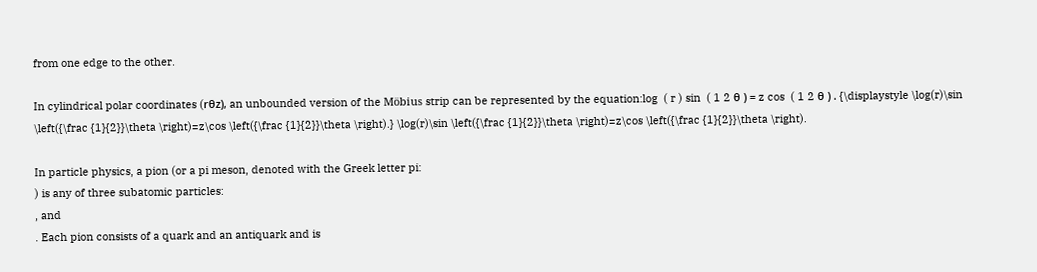from one edge to the other.

In cylindrical polar coordinates (rθz), an unbounded version of the Möbius strip can be represented by the equation:log  ( r ) sin  ( 1 2 θ ) = z cos  ( 1 2 θ ) . {\displaystyle \log(r)\sin \left({\frac {1}{2}}\theta \right)=z\cos \left({\frac {1}{2}}\theta \right).} \log(r)\sin \left({\frac {1}{2}}\theta \right)=z\cos \left({\frac {1}{2}}\theta \right).

In particle physics, a pion (or a pi meson, denoted with the Greek letter pi:
) is any of three subatomic particles:
, and
. Each pion consists of a quark and an antiquark and is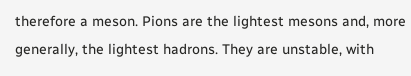therefore a meson. Pions are the lightest mesons and, more generally, the lightest hadrons. They are unstable, with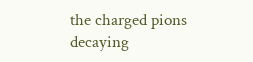the charged pions
decaying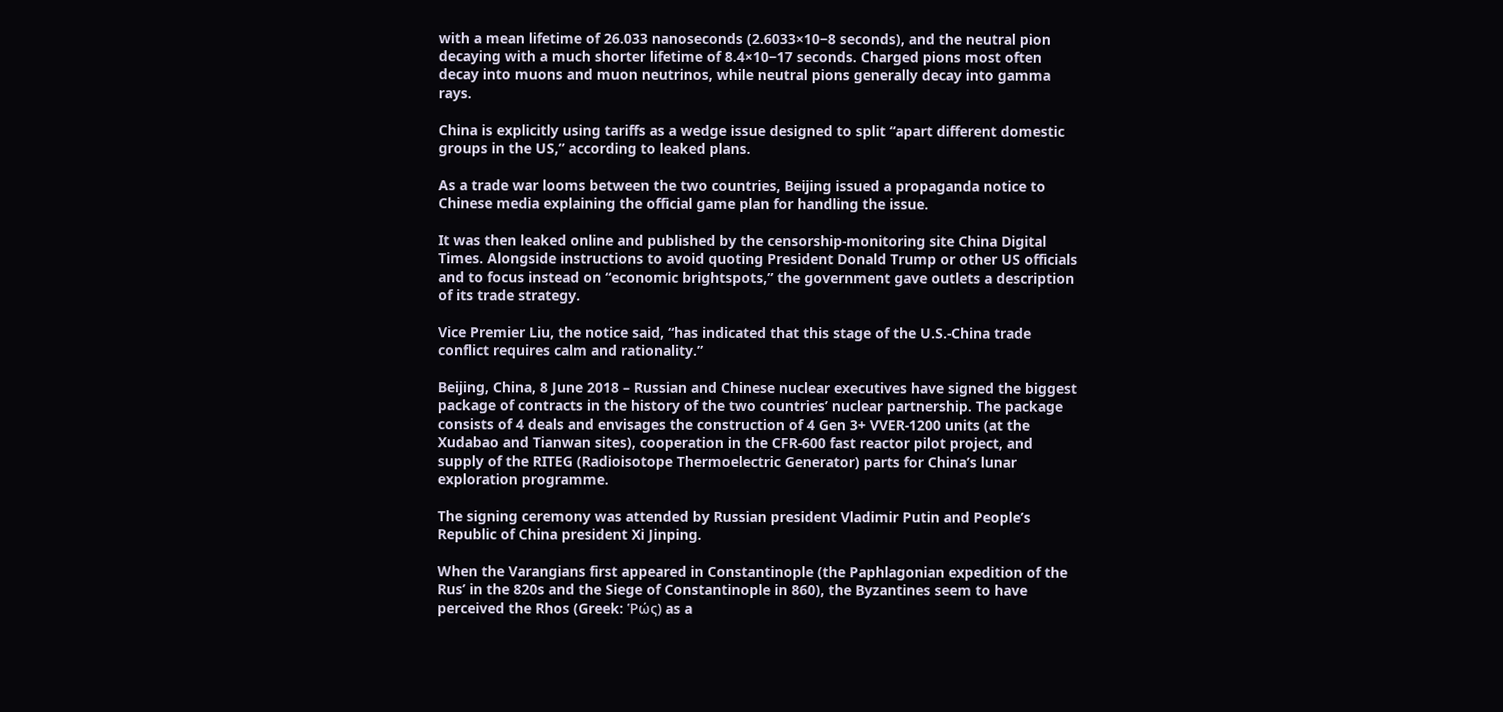with a mean lifetime of 26.033 nanoseconds (2.6033×10−8 seconds), and the neutral pion
decaying with a much shorter lifetime of 8.4×10−17 seconds. Charged pions most often decay into muons and muon neutrinos, while neutral pions generally decay into gamma rays.

China is explicitly using tariffs as a wedge issue designed to split “apart different domestic groups in the US,” according to leaked plans.

As a trade war looms between the two countries, Beijing issued a propaganda notice to Chinese media explaining the official game plan for handling the issue.

It was then leaked online and published by the censorship-monitoring site China Digital Times. Alongside instructions to avoid quoting President Donald Trump or other US officials and to focus instead on “economic brightspots,” the government gave outlets a description of its trade strategy.

Vice Premier Liu, the notice said, “has indicated that this stage of the U.S.-China trade conflict requires calm and rationality.”

Beijing, China, 8 June 2018 – Russian and Chinese nuclear executives have signed the biggest package of contracts in the history of the two countries’ nuclear partnership. The package consists of 4 deals and envisages the construction of 4 Gen 3+ VVER-1200 units (at the Xudabao and Tianwan sites), cooperation in the CFR-600 fast reactor pilot project, and supply of the RITEG (Radioisotope Thermoelectric Generator) parts for China’s lunar exploration programme.

The signing ceremony was attended by Russian president Vladimir Putin and People’s Republic of China president Xi Jinping.

When the Varangians first appeared in Constantinople (the Paphlagonian expedition of the Rus’ in the 820s and the Siege of Constantinople in 860), the Byzantines seem to have perceived the Rhos (Greek: Ῥώς) as a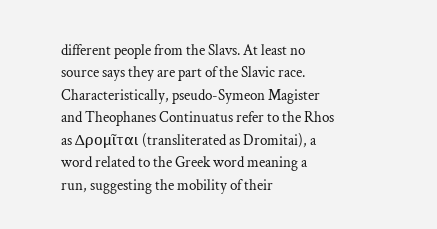different people from the Slavs. At least no source says they are part of the Slavic race. Characteristically, pseudo-Symeon Magister and Theophanes Continuatus refer to the Rhos as Δρομῖται (transliterated as Dromitai), a word related to the Greek word meaning a run, suggesting the mobility of their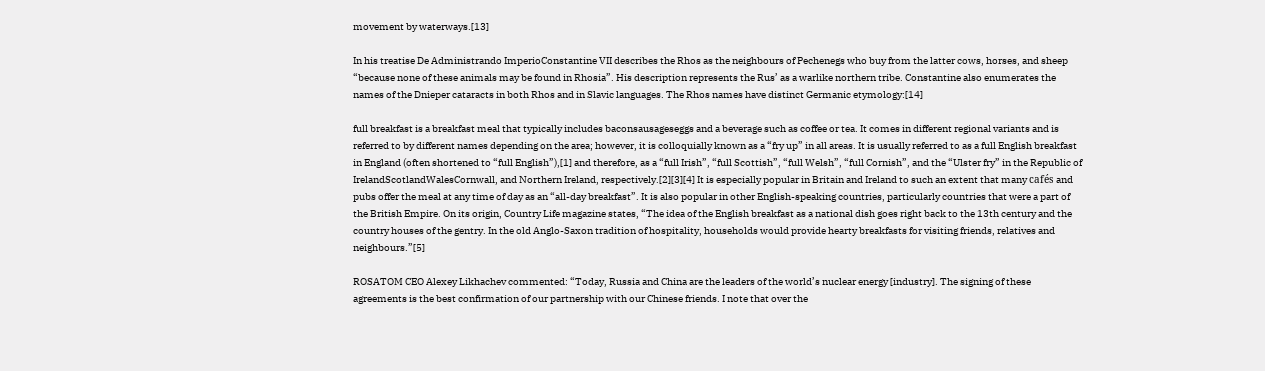movement by waterways.[13]

In his treatise De Administrando ImperioConstantine VII describes the Rhos as the neighbours of Pechenegs who buy from the latter cows, horses, and sheep “because none of these animals may be found in Rhosia”. His description represents the Rus’ as a warlike northern tribe. Constantine also enumerates the names of the Dnieper cataracts in both Rhos and in Slavic languages. The Rhos names have distinct Germanic etymology:[14]

full breakfast is a breakfast meal that typically includes baconsausageseggs and a beverage such as coffee or tea. It comes in different regional variants and is referred to by different names depending on the area; however, it is colloquially known as a “fry up” in all areas. It is usually referred to as a full English breakfast in England (often shortened to “full English”),[1] and therefore, as a “full Irish”, “full Scottish”, “full Welsh”, “full Cornish”, and the “Ulster fry” in the Republic of IrelandScotlandWalesCornwall, and Northern Ireland, respectively.[2][3][4] It is especially popular in Britain and Ireland to such an extent that many cafés and pubs offer the meal at any time of day as an “all-day breakfast”. It is also popular in other English-speaking countries, particularly countries that were a part of the British Empire. On its origin, Country Life magazine states, “The idea of the English breakfast as a national dish goes right back to the 13th century and the country houses of the gentry. In the old Anglo-Saxon tradition of hospitality, households would provide hearty breakfasts for visiting friends, relatives and neighbours.”[5]

ROSATOM CEO Alexey Likhachev commented: “Today, Russia and China are the leaders of the world’s nuclear energy [industry]. The signing of these agreements is the best confirmation of our partnership with our Chinese friends. I note that over the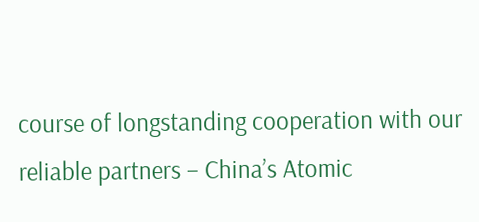course of longstanding cooperation with our reliable partners – China’s Atomic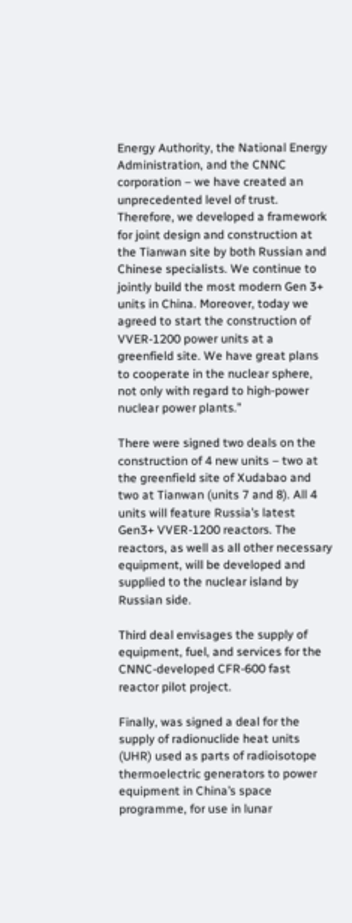Energy Authority, the National Energy Administration, and the CNNC corporation – we have created an unprecedented level of trust. Therefore, we developed a framework for joint design and construction at the Tianwan site by both Russian and Chinese specialists. We continue to jointly build the most modern Gen 3+ units in China. Moreover, today we agreed to start the construction of VVER-1200 power units at a greenfield site. We have great plans to cooperate in the nuclear sphere, not only with regard to high-power nuclear power plants.”

There were signed two deals on the construction of 4 new units – two at the greenfield site of Xudabao and two at Tianwan (units 7 and 8). All 4 units will feature Russia’s latest Gen3+ VVER-1200 reactors. The reactors, as well as all other necessary equipment, will be developed and supplied to the nuclear island by Russian side.

Third deal envisages the supply of equipment, fuel, and services for the CNNC-developed CFR-600 fast reactor pilot project.

Finally, was signed a deal for the supply of radionuclide heat units (UHR) used as parts of radioisotope thermoelectric generators to power equipment in China’s space programme, for use in lunar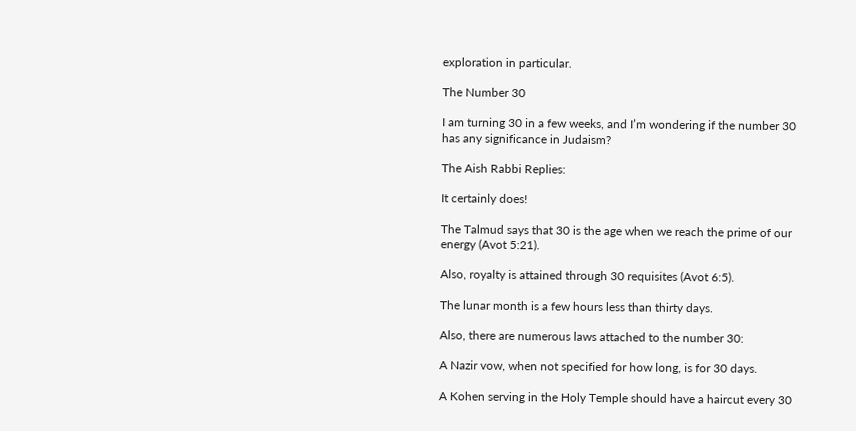exploration in particular.

The Number 30

I am turning 30 in a few weeks, and I’m wondering if the number 30 has any significance in Judaism?

The Aish Rabbi Replies:

It certainly does!

The Talmud says that 30 is the age when we reach the prime of our energy (Avot 5:21).

Also, royalty is attained through 30 requisites (Avot 6:5).

The lunar month is a few hours less than thirty days.

Also, there are numerous laws attached to the number 30:

A Nazir vow, when not specified for how long, is for 30 days.

A Kohen serving in the Holy Temple should have a haircut every 30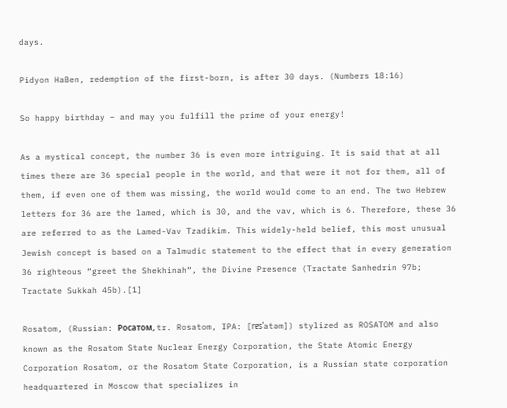days.

Pidyon HaBen, redemption of the first-born, is after 30 days. (Numbers 18:16)

So happy birthday – and may you fulfill the prime of your energy!

As a mystical concept, the number 36 is even more intriguing. It is said that at all times there are 36 special people in the world, and that were it not for them, all of them, if even one of them was missing, the world would come to an end. The two Hebrew letters for 36 are the lamed, which is 30, and the vav, which is 6. Therefore, these 36 are referred to as the Lamed-Vav Tzadikim. This widely-held belief, this most unusual Jewish concept is based on a Talmudic statement to the effect that in every generation 36 righteous “greet the Shekhinah“, the Divine Presence (Tractate Sanhedrin 97b; Tractate Sukkah 45b).[1]

Rosatom, (Russian: Росатом, tr. Rosatom, IPA: [rɐsˈatəm]) stylized as ROSATOM and also known as the Rosatom State Nuclear Energy Corporation, the State Atomic Energy Corporation Rosatom, or the Rosatom State Corporation, is a Russian state corporation headquartered in Moscow that specializes in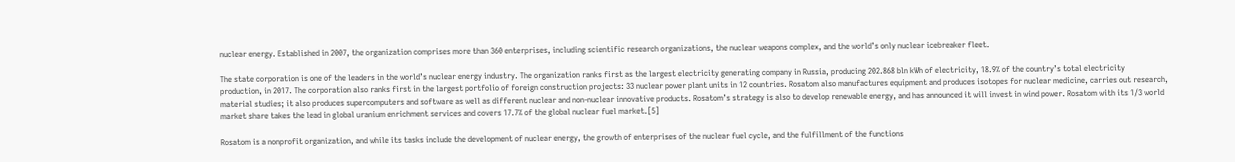nuclear energy. Established in 2007, the organization comprises more than 360 enterprises, including scientific research organizations, the nuclear weapons complex, and the world’s only nuclear icebreaker fleet.

The state corporation is one of the leaders in the world’s nuclear energy industry. The organization ranks first as the largest electricity generating company in Russia, producing 202.868 bln kWh of electricity, 18.9% of the country’s total electricity production, in 2017. The corporation also ranks first in the largest portfolio of foreign construction projects: 33 nuclear power plant units in 12 countries. Rosatom also manufactures equipment and produces isotopes for nuclear medicine, carries out research, material studies; it also produces supercomputers and software as well as different nuclear and non-nuclear innovative products. Rosatom’s strategy is also to develop renewable energy, and has announced it will invest in wind power. Rosatom with its 1/3 world market share takes the lead in global uranium enrichment services and covers 17.7% of the global nuclear fuel market.[5]

Rosatom is a nonprofit organization, and while its tasks include the development of nuclear energy, the growth of enterprises of the nuclear fuel cycle, and the fulfillment of the functions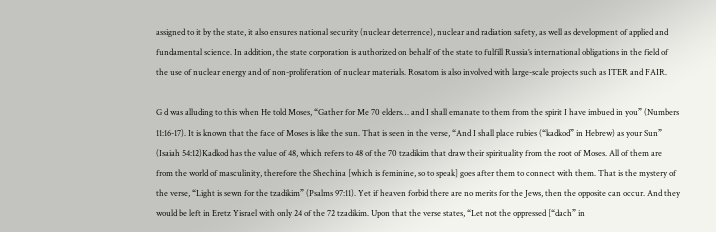assigned to it by the state, it also ensures national security (nuclear deterrence), nuclear and radiation safety, as well as development of applied and fundamental science. In addition, the state corporation is authorized on behalf of the state to fulfill Russia’s international obligations in the field of the use of nuclear energy and of non-proliferation of nuclear materials. Rosatom is also involved with large-scale projects such as ITER and FAIR.

G d was alluding to this when He told Moses, “Gather for Me 70 elders… and I shall emanate to them from the spirit I have imbued in you” (Numbers 11:16-17). It is known that the face of Moses is like the sun. That is seen in the verse, “And I shall place rubies (“kadkod” in Hebrew) as your Sun” (Isaiah 54:12)Kadkod has the value of 48, which refers to 48 of the 70 tzadikim that draw their spirituality from the root of Moses. All of them are from the world of masculinity, therefore the Shechina [which is feminine, so to speak] goes after them to connect with them. That is the mystery of the verse, “Light is sewn for the tzadikim” (Psalms 97:11). Yet if heaven forbid there are no merits for the Jews, then the opposite can occur. And they would be left in Eretz Yisrael with only 24 of the 72 tzadikim. Upon that the verse states, “Let not the oppressed [“dach” in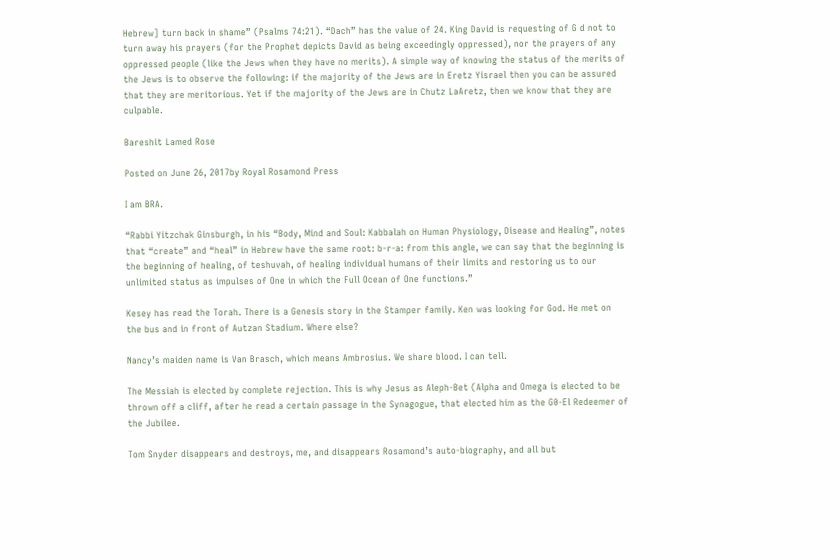Hebrew] turn back in shame” (Psalms 74:21). “Dach” has the value of 24. King David is requesting of G d not to turn away his prayers (for the Prophet depicts David as being exceedingly oppressed), nor the prayers of any oppressed people (like the Jews when they have no merits). A simple way of knowing the status of the merits of the Jews is to observe the following: if the majority of the Jews are in Eretz Yisrael then you can be assured that they are meritorious. Yet if the majority of the Jews are in Chutz LaAretz, then we know that they are culpable.

Bareshit Lamed Rose

Posted on June 26, 2017by Royal Rosamond Press

I am BRA.

“Rabbi Yitzchak Ginsburgh, in his “Body, Mind and Soul: Kabbalah on Human Physiology, Disease and Healing”, notes that “create” and “heal” in Hebrew have the same root: b-r-a: from this angle, we can say that the beginning is the beginning of healing, of teshuvah, of healing individual humans of their limits and restoring us to our unlimited status as impulses of One in which the Full Ocean of One functions.”

Kesey has read the Torah. There is a Genesis story in the Stamper family. Ken was looking for God. He met on the bus and in front of Autzan Stadium. Where else?

Nancy’s maiden name is Van Brasch, which means Ambrosius. We share blood. I can tell.

The Messiah is elected by complete rejection. This is why Jesus as Aleph-Bet (Alpha and Omega is elected to be thrown off a cliff, after he read a certain passage in the Synagogue, that elected him as the G0-El Redeemer of the Jubilee.

Tom Snyder disappears and destroys, me, and disappears Rosamond’s auto-biography, and all but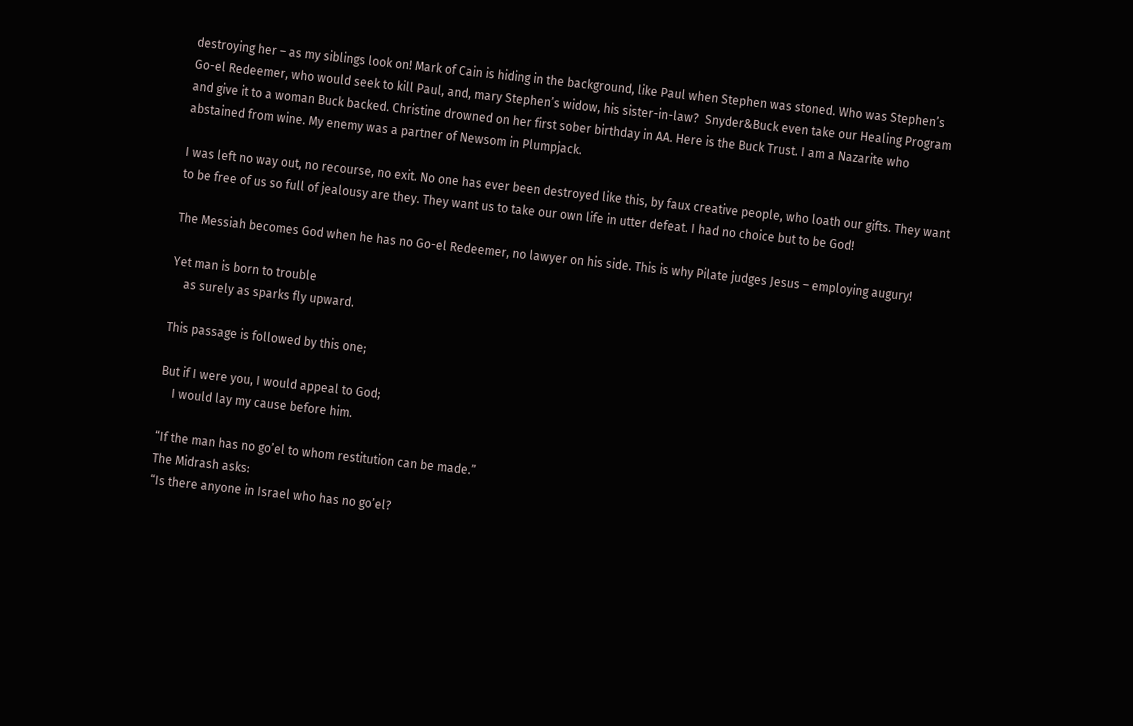destroying her – as my siblings look on! Mark of Cain is hiding in the background, like Paul when Stephen was stoned. Who was Stephen’s Go-el Redeemer, who would seek to kill Paul, and, mary Stephen’s widow, his sister-in-law?  Snyder&Buck even take our Healing Program and give it to a woman Buck backed. Christine drowned on her first sober birthday in AA. Here is the Buck Trust. I am a Nazarite who abstained from wine. My enemy was a partner of Newsom in Plumpjack.

I was left no way out, no recourse, no exit. No one has ever been destroyed like this, by faux creative people, who loath our gifts. They want to be free of us so full of jealousy are they. They want us to take our own life in utter defeat. I had no choice but to be God!

The Messiah becomes God when he has no Go-el Redeemer, no lawyer on his side. This is why Pilate judges Jesus – employing augury!

Yet man is born to trouble
    as surely as sparks fly upward.

This passage is followed by this one;

But if I were you, I would appeal to God;
    I would lay my cause before him.

“If the man has no go’el to whom restitution can be made.”
The Midrash asks:
“Is there anyone in Israel who has no go’el?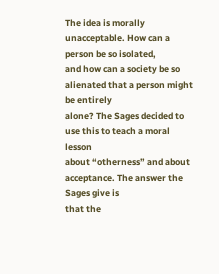The idea is morally unacceptable. How can a person be so isolated,
and how can a society be so alienated that a person might be entirely
alone? The Sages decided to use this to teach a moral lesson
about “otherness” and about acceptance. The answer the Sages give is
that the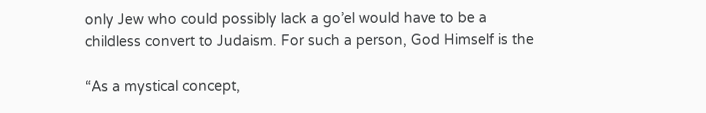only Jew who could possibly lack a go’el would have to be a
childless convert to Judaism. For such a person, God Himself is the

“As a mystical concept,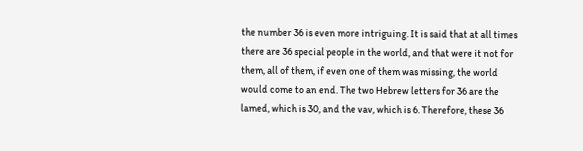the number 36 is even more intriguing. It is said that at all times there are 36 special people in the world, and that were it not for them, all of them, if even one of them was missing, the world would come to an end. The two Hebrew letters for 36 are the lamed, which is 30, and the vav, which is 6. Therefore, these 36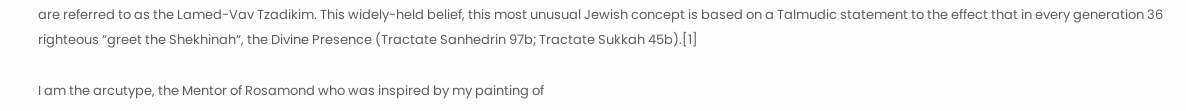are referred to as the Lamed-Vav Tzadikim. This widely-held belief, this most unusual Jewish concept is based on a Talmudic statement to the effect that in every generation 36 righteous “greet the Shekhinah“, the Divine Presence (Tractate Sanhedrin 97b; Tractate Sukkah 45b).[1]

I am the arcutype, the Mentor of Rosamond who was inspired by my painting of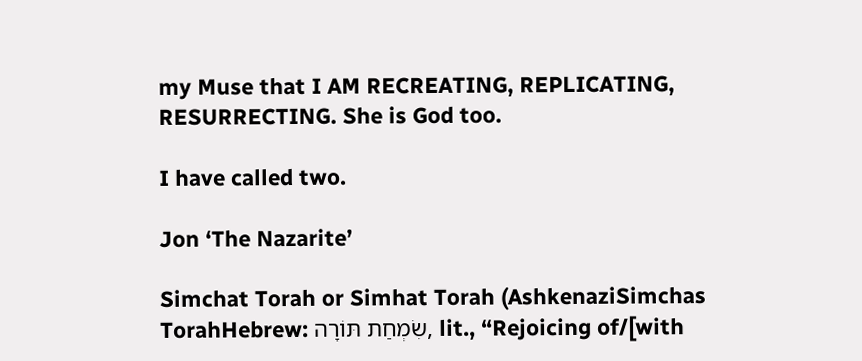my Muse that I AM RECREATING, REPLICATING, RESURRECTING. She is God too.

I have called two.

Jon ‘The Nazarite’

Simchat Torah or Simhat Torah (AshkenaziSimchas TorahHebrew: שִׂמְחַת תּוֹרָה, lit., “Rejoicing of/[with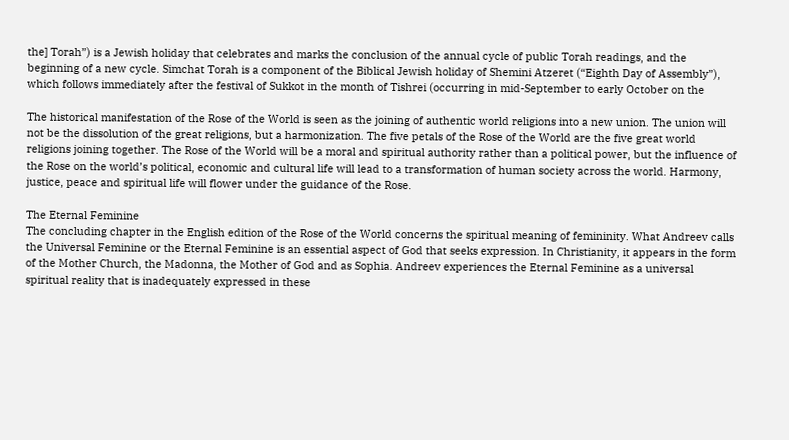the] Torah”) is a Jewish holiday that celebrates and marks the conclusion of the annual cycle of public Torah readings, and the beginning of a new cycle. Simchat Torah is a component of the Biblical Jewish holiday of Shemini Atzeret (“Eighth Day of Assembly”), which follows immediately after the festival of Sukkot in the month of Tishrei (occurring in mid-September to early October on the

The historical manifestation of the Rose of the World is seen as the joining of authentic world religions into a new union. The union will not be the dissolution of the great religions, but a harmonization. The five petals of the Rose of the World are the five great world religions joining together. The Rose of the World will be a moral and spiritual authority rather than a political power, but the influence of the Rose on the world’s political, economic and cultural life will lead to a transformation of human society across the world. Harmony, justice, peace and spiritual life will flower under the guidance of the Rose.

The Eternal Feminine
The concluding chapter in the English edition of the Rose of the World concerns the spiritual meaning of femininity. What Andreev calls the Universal Feminine or the Eternal Feminine is an essential aspect of God that seeks expression. In Christianity, it appears in the form of the Mother Church, the Madonna, the Mother of God and as Sophia. Andreev experiences the Eternal Feminine as a universal spiritual reality that is inadequately expressed in these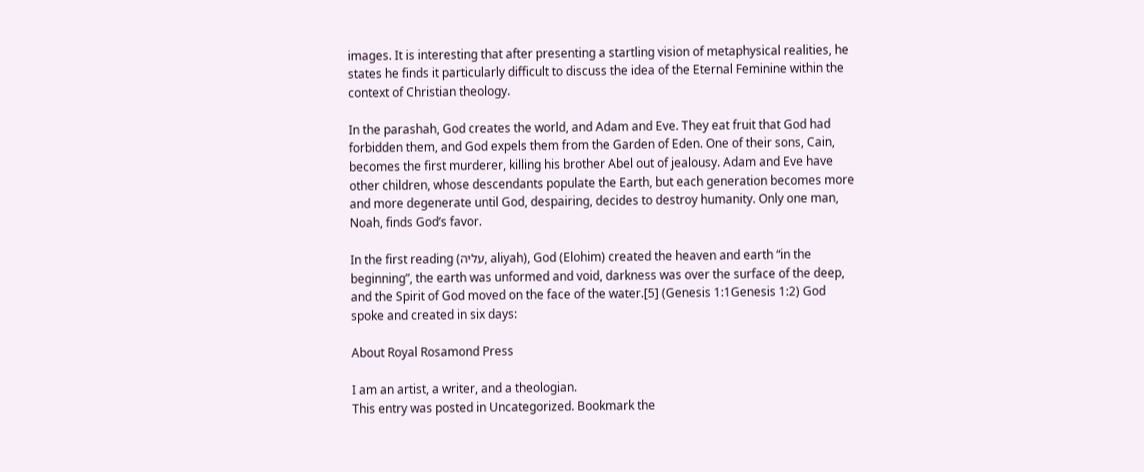images. It is interesting that after presenting a startling vision of metaphysical realities, he states he finds it particularly difficult to discuss the idea of the Eternal Feminine within the context of Christian theology.

In the parashah, God creates the world, and Adam and Eve. They eat fruit that God had forbidden them, and God expels them from the Garden of Eden. One of their sons, Cain, becomes the first murderer, killing his brother Abel out of jealousy. Adam and Eve have other children, whose descendants populate the Earth, but each generation becomes more and more degenerate until God, despairing, decides to destroy humanity. Only one man, Noah, finds God’s favor.

In the first reading (עליה, aliyah), God (Elohim) created the heaven and earth “in the beginning”, the earth was unformed and void, darkness was over the surface of the deep, and the Spirit of God moved on the face of the water.[5] (Genesis 1:1Genesis 1:2) God spoke and created in six days:

About Royal Rosamond Press

I am an artist, a writer, and a theologian.
This entry was posted in Uncategorized. Bookmark the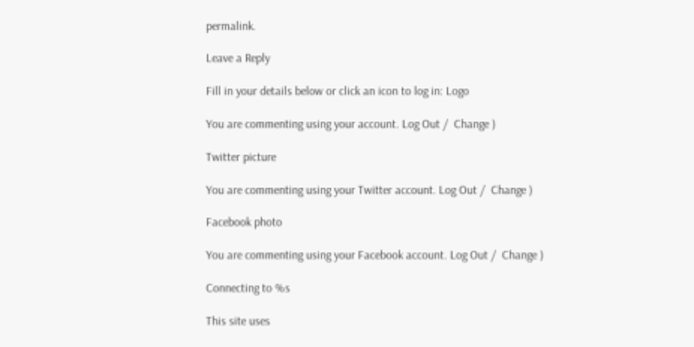permalink.

Leave a Reply

Fill in your details below or click an icon to log in: Logo

You are commenting using your account. Log Out /  Change )

Twitter picture

You are commenting using your Twitter account. Log Out /  Change )

Facebook photo

You are commenting using your Facebook account. Log Out /  Change )

Connecting to %s

This site uses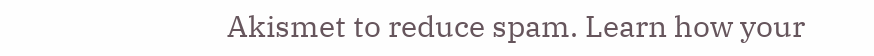Akismet to reduce spam. Learn how your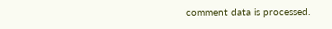comment data is processed.